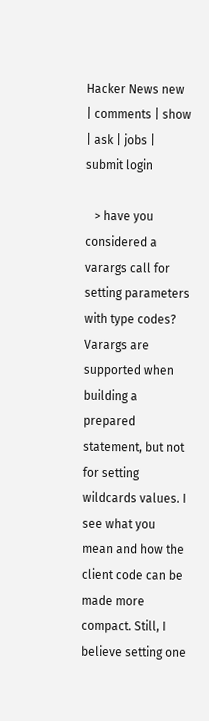Hacker News new | comments | show | ask | jobs | submit login

   > have you considered a varargs call for setting parameters with type codes?
Varargs are supported when building a prepared statement, but not for setting wildcards values. I see what you mean and how the client code can be made more compact. Still, I believe setting one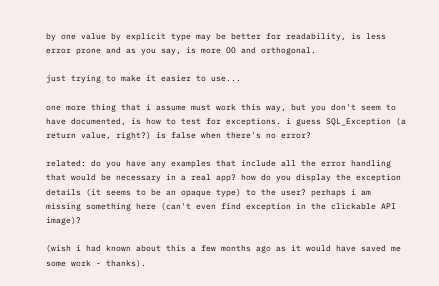by one value by explicit type may be better for readability, is less error prone and as you say, is more OO and orthogonal.

just trying to make it easier to use...

one more thing that i assume must work this way, but you don't seem to have documented, is how to test for exceptions. i guess SQL_Exception (a return value, right?) is false when there's no error?

related: do you have any examples that include all the error handling that would be necessary in a real app? how do you display the exception details (it seems to be an opaque type) to the user? perhaps i am missing something here (can't even find exception in the clickable API image)?

(wish i had known about this a few months ago as it would have saved me some work - thanks).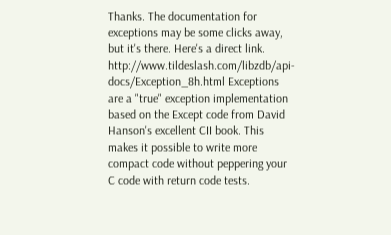Thanks. The documentation for exceptions may be some clicks away, but it's there. Here's a direct link. http://www.tildeslash.com/libzdb/api-docs/Exception_8h.html Exceptions are a "true" exception implementation based on the Except code from David Hanson's excellent CII book. This makes it possible to write more compact code without peppering your C code with return code tests.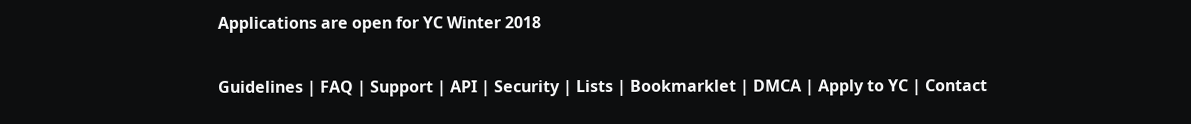Applications are open for YC Winter 2018

Guidelines | FAQ | Support | API | Security | Lists | Bookmarklet | DMCA | Apply to YC | Contact